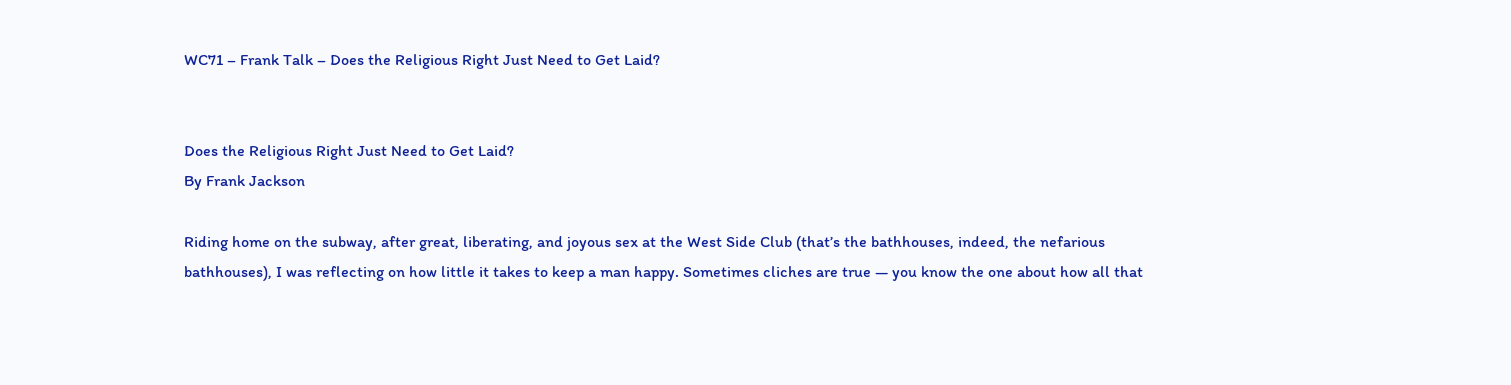WC71 – Frank Talk – Does the Religious Right Just Need to Get Laid?


Does the Religious Right Just Need to Get Laid?
By Frank Jackson

Riding home on the subway, after great, liberating, and joyous sex at the West Side Club (that’s the bathhouses, indeed, the nefarious bathhouses), I was reflecting on how little it takes to keep a man happy. Sometimes cliches are true — you know the one about how all that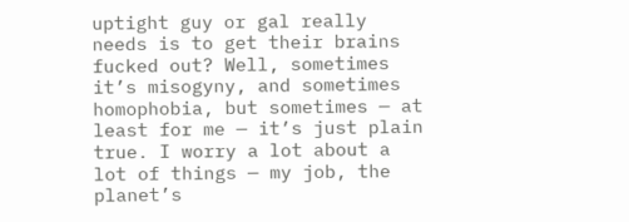uptight guy or gal really needs is to get their brains fucked out? Well, sometimes it’s misogyny, and sometimes homophobia, but sometimes — at least for me — it’s just plain true. I worry a lot about a lot of things — my job, the planet’s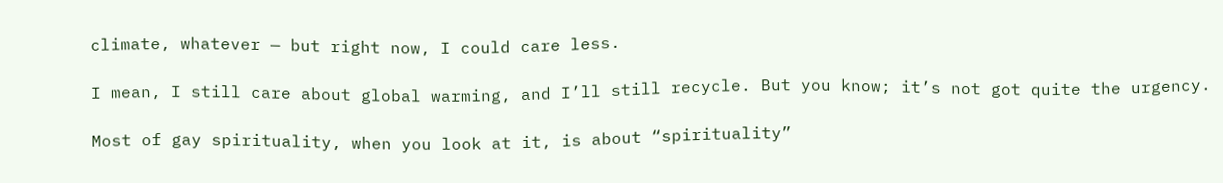climate, whatever — but right now, I could care less.

I mean, I still care about global warming, and I’ll still recycle. But you know; it’s not got quite the urgency.

Most of gay spirituality, when you look at it, is about “spirituality”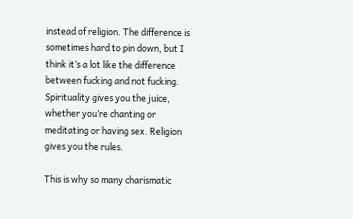instead of religion. The difference is sometimes hard to pin down, but I think it’s a lot like the difference between fucking and not fucking. Spirituality gives you the juice, whether you’re chanting or meditating or having sex. Religion gives you the rules.

This is why so many charismatic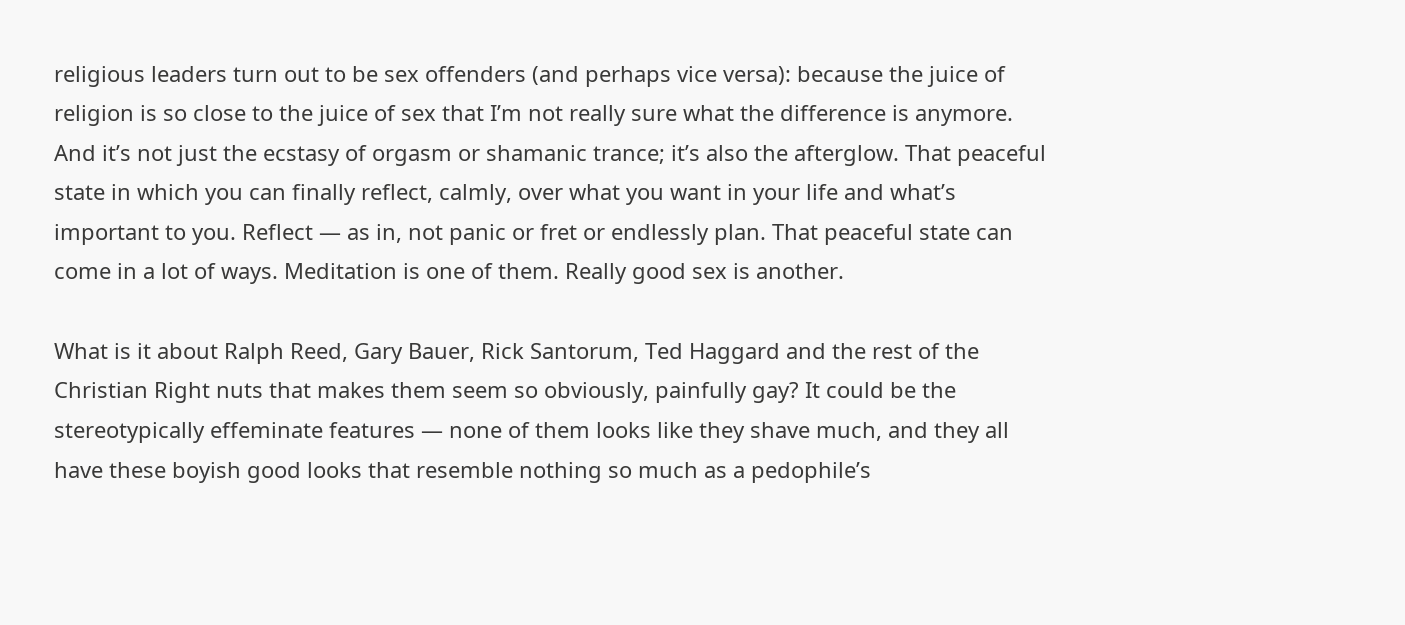religious leaders turn out to be sex offenders (and perhaps vice versa): because the juice of religion is so close to the juice of sex that I’m not really sure what the difference is anymore. And it’s not just the ecstasy of orgasm or shamanic trance; it’s also the afterglow. That peaceful state in which you can finally reflect, calmly, over what you want in your life and what’s important to you. Reflect — as in, not panic or fret or endlessly plan. That peaceful state can come in a lot of ways. Meditation is one of them. Really good sex is another.

What is it about Ralph Reed, Gary Bauer, Rick Santorum, Ted Haggard and the rest of the Christian Right nuts that makes them seem so obviously, painfully gay? It could be the stereotypically effeminate features — none of them looks like they shave much, and they all have these boyish good looks that resemble nothing so much as a pedophile’s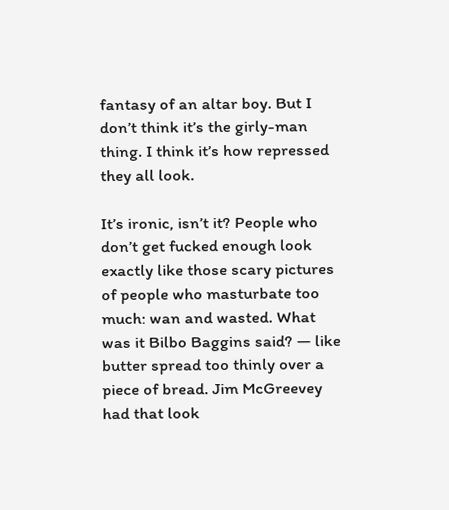fantasy of an altar boy. But I don’t think it’s the girly-man thing. I think it’s how repressed they all look.

It’s ironic, isn’t it? People who don’t get fucked enough look exactly like those scary pictures of people who masturbate too much: wan and wasted. What was it Bilbo Baggins said? — like butter spread too thinly over a piece of bread. Jim McGreevey had that look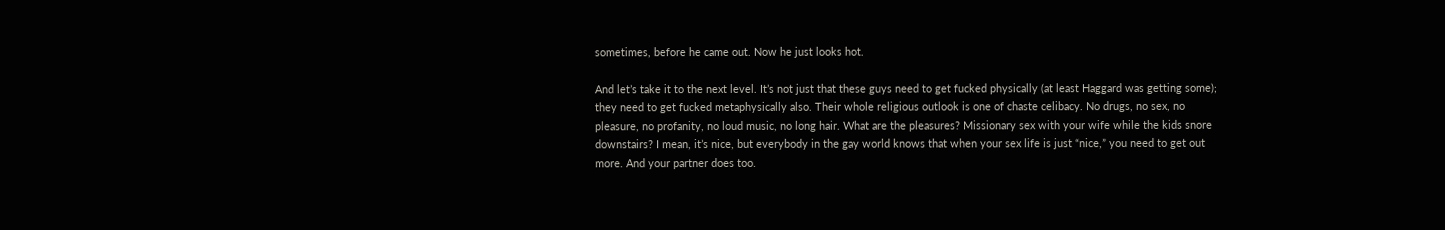sometimes, before he came out. Now he just looks hot.

And let’s take it to the next level. It’s not just that these guys need to get fucked physically (at least Haggard was getting some); they need to get fucked metaphysically also. Their whole religious outlook is one of chaste celibacy. No drugs, no sex, no pleasure, no profanity, no loud music, no long hair. What are the pleasures? Missionary sex with your wife while the kids snore downstairs? I mean, it’s nice, but everybody in the gay world knows that when your sex life is just “nice,” you need to get out more. And your partner does too.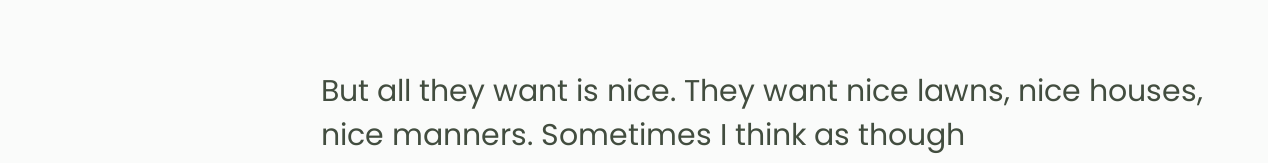But all they want is nice. They want nice lawns, nice houses, nice manners. Sometimes I think as though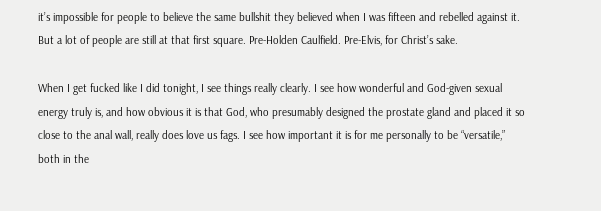it’s impossible for people to believe the same bullshit they believed when I was fifteen and rebelled against it. But a lot of people are still at that first square. Pre-Holden Caulfield. Pre-Elvis, for Christ’s sake.

When I get fucked like I did tonight, I see things really clearly. I see how wonderful and God-given sexual energy truly is, and how obvious it is that God, who presumably designed the prostate gland and placed it so close to the anal wall, really does love us fags. I see how important it is for me personally to be “versatile,” both in the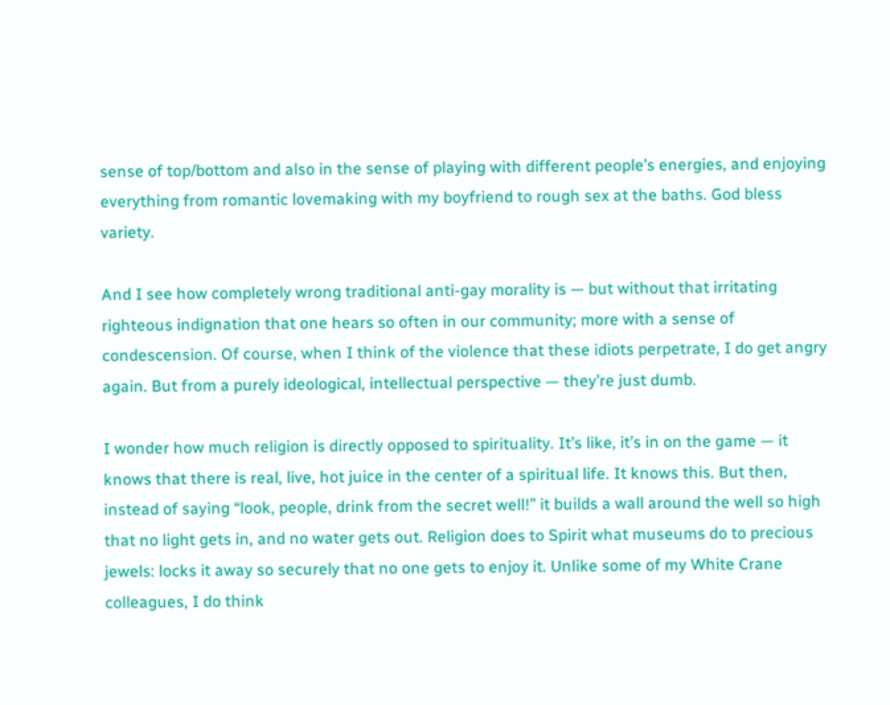sense of top/bottom and also in the sense of playing with different people’s energies, and enjoying everything from romantic lovemaking with my boyfriend to rough sex at the baths. God bless variety.

And I see how completely wrong traditional anti-gay morality is — but without that irritating righteous indignation that one hears so often in our community; more with a sense of condescension. Of course, when I think of the violence that these idiots perpetrate, I do get angry again. But from a purely ideological, intellectual perspective — they’re just dumb.

I wonder how much religion is directly opposed to spirituality. It’s like, it’s in on the game — it knows that there is real, live, hot juice in the center of a spiritual life. It knows this. But then, instead of saying “look, people, drink from the secret well!” it builds a wall around the well so high that no light gets in, and no water gets out. Religion does to Spirit what museums do to precious jewels: locks it away so securely that no one gets to enjoy it. Unlike some of my White Crane colleagues, I do think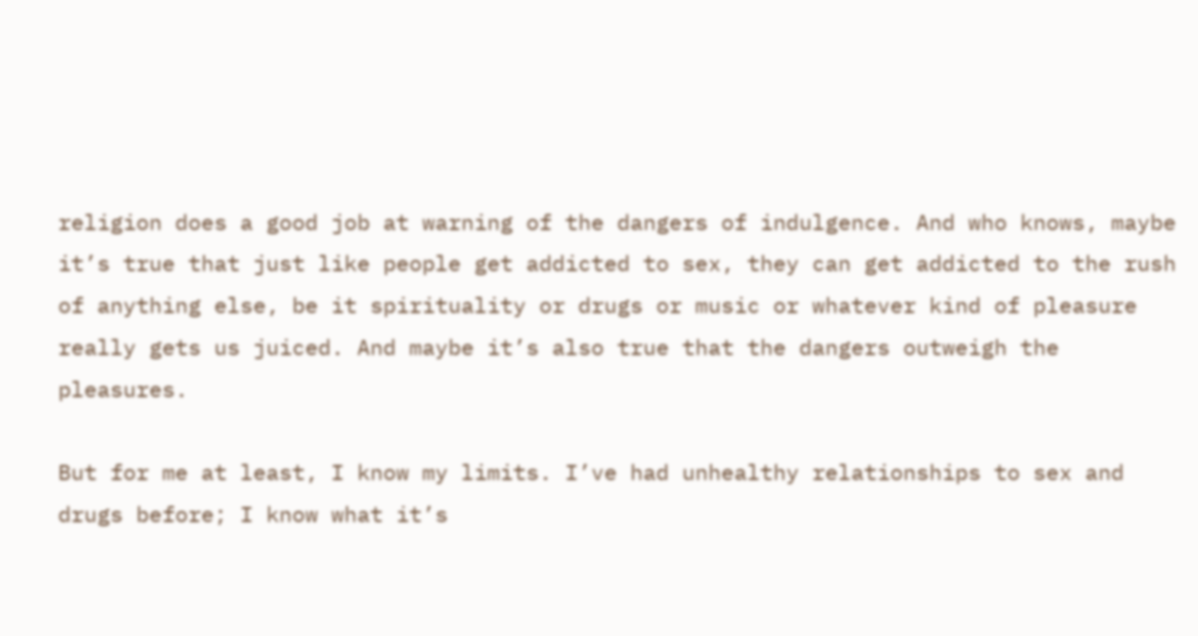religion does a good job at warning of the dangers of indulgence. And who knows, maybe it’s true that just like people get addicted to sex, they can get addicted to the rush of anything else, be it spirituality or drugs or music or whatever kind of pleasure really gets us juiced. And maybe it’s also true that the dangers outweigh the pleasures.

But for me at least, I know my limits. I’ve had unhealthy relationships to sex and drugs before; I know what it’s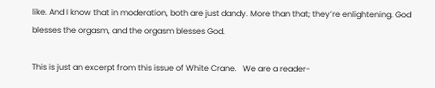like. And I know that in moderation, both are just dandy. More than that; they’re enlightening. God blesses the orgasm, and the orgasm blesses God.

This is just an excerpt from this issue of White Crane.   We are a reader-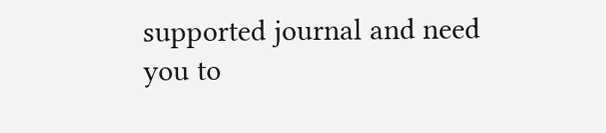supported journal and need you to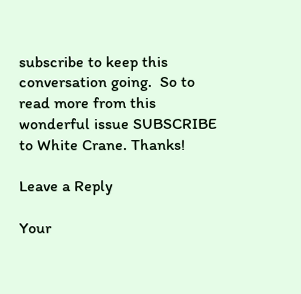subscribe to keep this conversation going.  So to read more from this wonderful issue SUBSCRIBE to White Crane. Thanks!

Leave a Reply

Your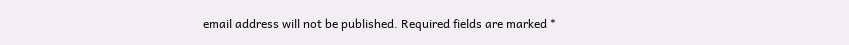email address will not be published. Required fields are marked *